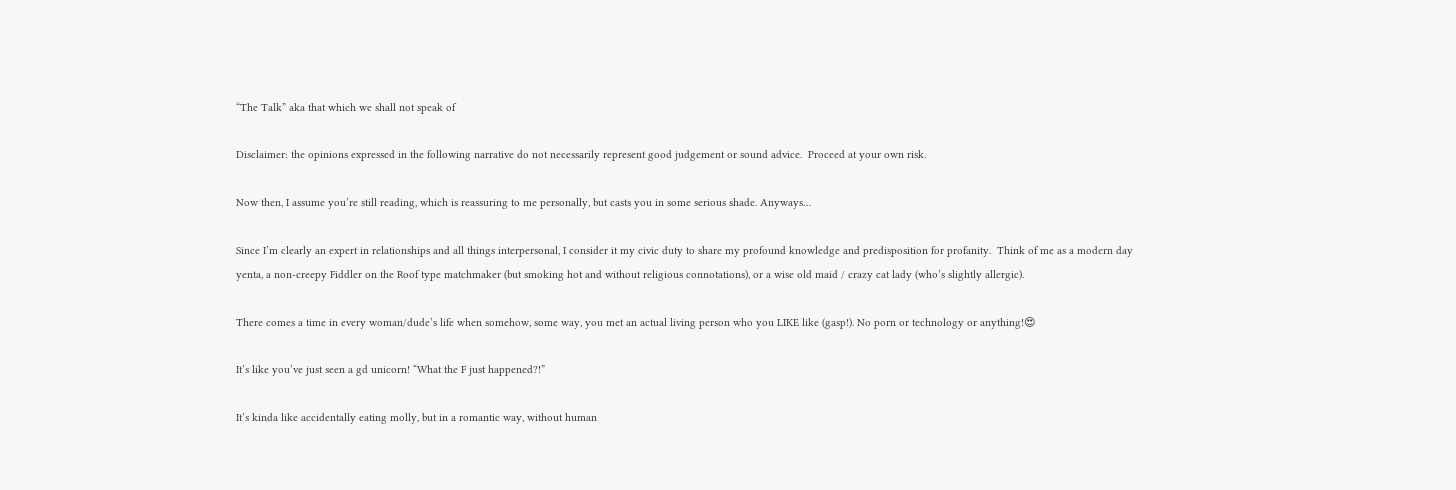“The Talk” aka that which we shall not speak of

Disclaimer: the opinions expressed in the following narrative do not necessarily represent good judgement or sound advice.  Proceed at your own risk.

Now then, I assume you’re still reading, which is reassuring to me personally, but casts you in some serious shade. Anyways…

Since I’m clearly an expert in relationships and all things interpersonal, I consider it my civic duty to share my profound knowledge and predisposition for profanity.  Think of me as a modern day yenta, a non-creepy Fiddler on the Roof type matchmaker (but smoking hot and without religious connotations), or a wise old maid / crazy cat lady (who’s slightly allergic).

There comes a time in every woman/dude’s life when somehow, some way, you met an actual living person who you LIKE like (gasp!). No porn or technology or anything!😍

It’s like you’ve just seen a gd unicorn! “What the F just happened?!”

It’s kinda like accidentally eating molly, but in a romantic way, without human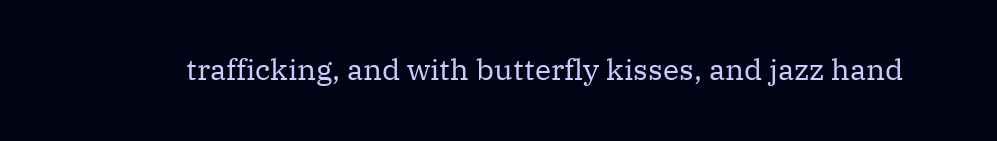trafficking, and with butterfly kisses, and jazz hand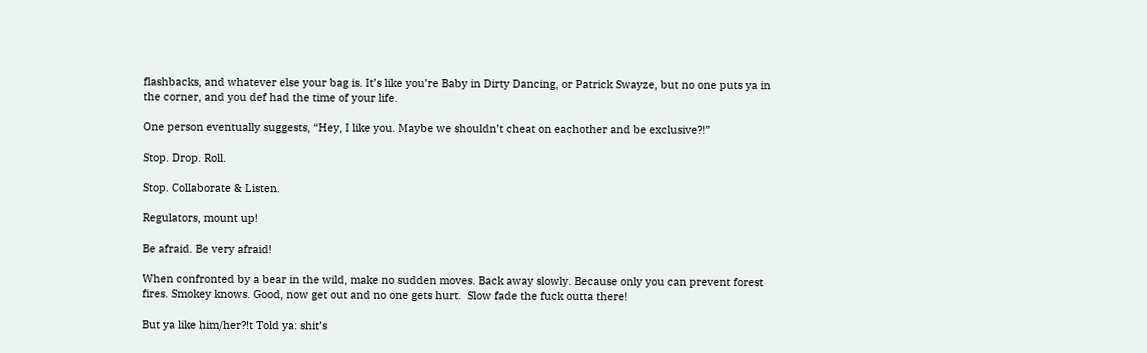flashbacks, and whatever else your bag is. It’s like you’re Baby in Dirty Dancing, or Patrick Swayze, but no one puts ya in the corner, and you def had the time of your life.

One person eventually suggests, “Hey, I like you. Maybe we shouldn’t cheat on eachother and be exclusive?!”

Stop. Drop. Roll.

Stop. Collaborate & Listen.

Regulators, mount up!

Be afraid. Be very afraid!

When confronted by a bear in the wild, make no sudden moves. Back away slowly. Because only you can prevent forest fires. Smokey knows. Good, now get out and no one gets hurt.  Slow fade the fuck outta there!

But ya like him/her?!t Told ya: shit’s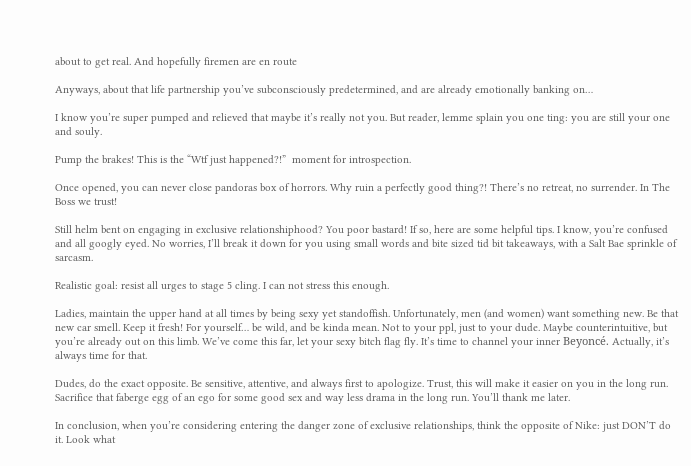about to get real. And hopefully firemen are en route

Anyways, about that life partnership you’ve subconsciously predetermined, and are already emotionally banking on…

I know you’re super pumped and relieved that maybe it’s really not you. But reader, lemme splain you one ting: you are still your one and souly.

Pump the brakes! This is the “Wtf just happened?!”  moment for introspection.

Once opened, you can never close pandoras box of horrors. Why ruin a perfectly good thing?! There’s no retreat, no surrender. In The Boss we trust!

Still helm bent on engaging in exclusive relationshiphood? You poor bastard! If so, here are some helpful tips. I know, you’re confused and all googly eyed. No worries, I’ll break it down for you using small words and bite sized tid bit takeaways, with a Salt Bae sprinkle of sarcasm.

Realistic goal: resist all urges to stage 5 cling. I can not stress this enough.

Ladies, maintain the upper hand at all times by being sexy yet standoffish. Unfortunately, men (and women) want something new. Be that new car smell. Keep it fresh! For yourself… be wild, and be kinda mean. Not to your ppl, just to your dude. Maybe counterintuitive, but you’re already out on this limb. We’ve come this far, let your sexy bitch flag fly. It’s time to channel your inner Beyoncé. Actually, it’s always time for that.

Dudes, do the exact opposite. Be sensitive, attentive, and always first to apologize. Trust, this will make it easier on you in the long run. Sacrifice that faberge egg of an ego for some good sex and way less drama in the long run. You’ll thank me later.

In conclusion, when you’re considering entering the danger zone of exclusive relationships, think the opposite of Nike: just DON’T do it. Look what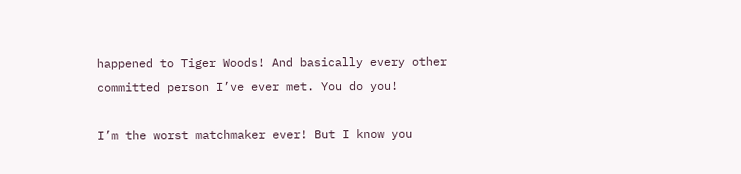happened to Tiger Woods! And basically every other committed person I’ve ever met. You do you!

I’m the worst matchmaker ever! But I know you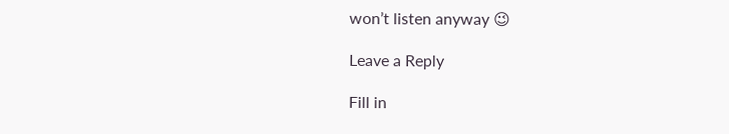won’t listen anyway 😉

Leave a Reply

Fill in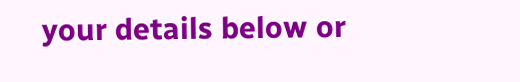your details below or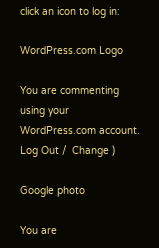click an icon to log in:

WordPress.com Logo

You are commenting using your WordPress.com account. Log Out /  Change )

Google photo

You are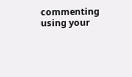commenting using your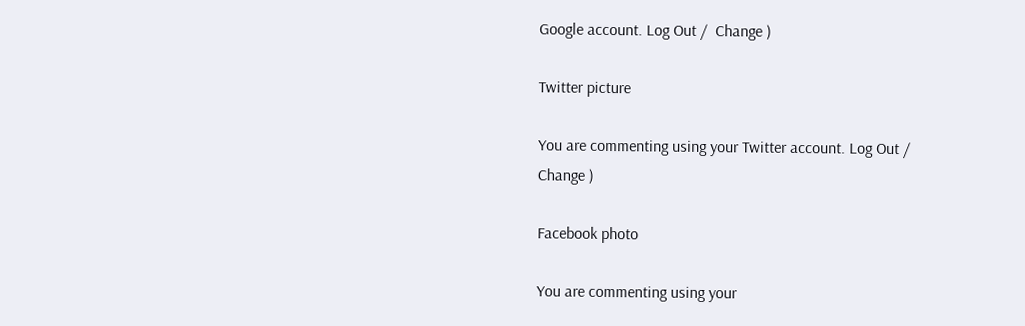Google account. Log Out /  Change )

Twitter picture

You are commenting using your Twitter account. Log Out /  Change )

Facebook photo

You are commenting using your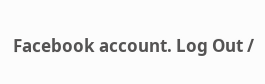Facebook account. Log Out /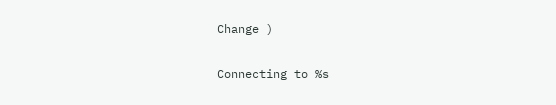Change )

Connecting to %s